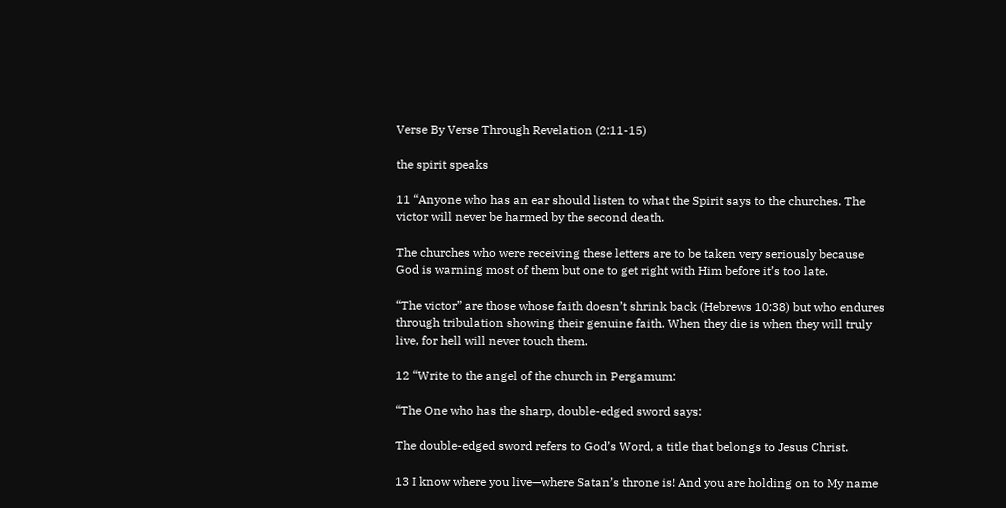Verse By Verse Through Revelation (2:11-15)

the spirit speaks

11 “Anyone who has an ear should listen to what the Spirit says to the churches. The victor will never be harmed by the second death.

The churches who were receiving these letters are to be taken very seriously because God is warning most of them but one to get right with Him before it’s too late.

“The victor” are those whose faith doesn’t shrink back (Hebrews 10:38) but who endures through tribulation showing their genuine faith. When they die is when they will truly live, for hell will never touch them.

12 “Write to the angel of the church in Pergamum:

“The One who has the sharp, double-edged sword says:

The double-edged sword refers to God’s Word, a title that belongs to Jesus Christ.

13 I know where you live—where Satan’s throne is! And you are holding on to My name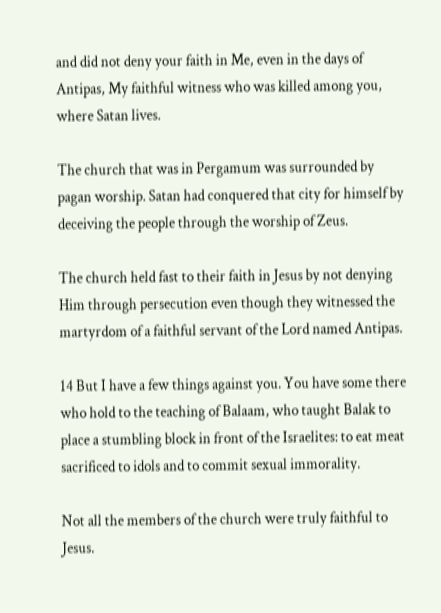and did not deny your faith in Me, even in the days of Antipas, My faithful witness who was killed among you, where Satan lives.

The church that was in Pergamum was surrounded by pagan worship. Satan had conquered that city for himself by deceiving the people through the worship of Zeus.

The church held fast to their faith in Jesus by not denying Him through persecution even though they witnessed the martyrdom of a faithful servant of the Lord named Antipas.

14 But I have a few things against you. You have some there who hold to the teaching of Balaam, who taught Balak to place a stumbling block in front of the Israelites: to eat meat sacrificed to idols and to commit sexual immorality.

Not all the members of the church were truly faithful to Jesus.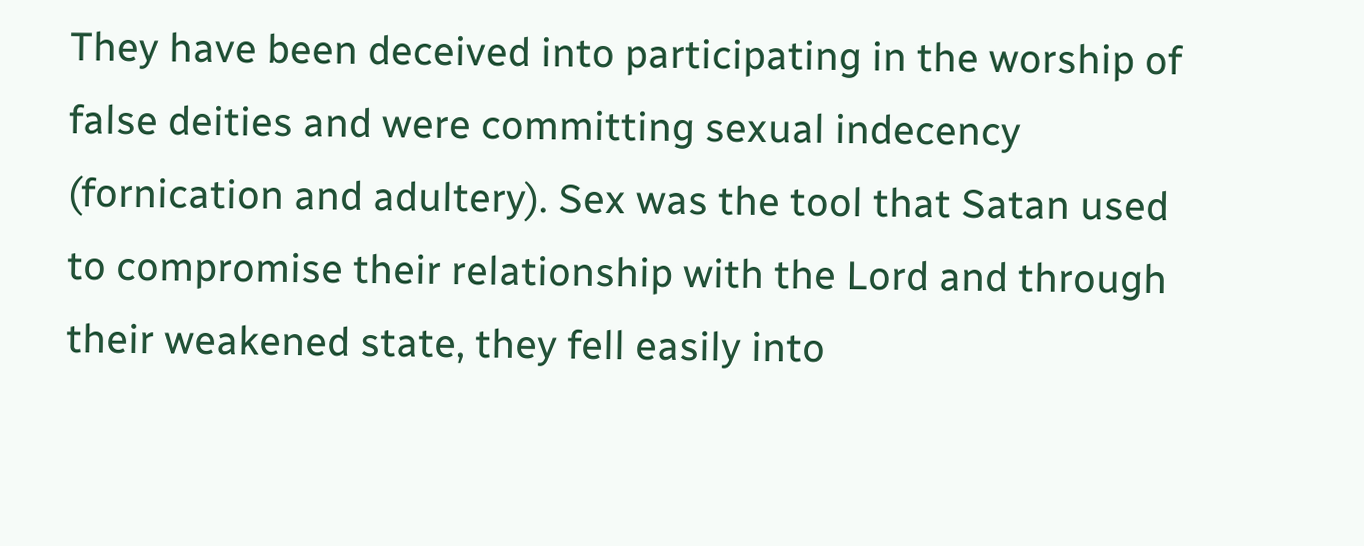They have been deceived into participating in the worship of false deities and were committing sexual indecency (fornication and adultery). Sex was the tool that Satan used to compromise their relationship with the Lord and through their weakened state, they fell easily into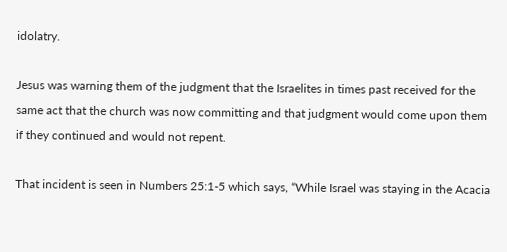idolatry.

Jesus was warning them of the judgment that the Israelites in times past received for the same act that the church was now committing and that judgment would come upon them if they continued and would not repent.

That incident is seen in Numbers 25:1-5 which says, “While Israel was staying in the Acacia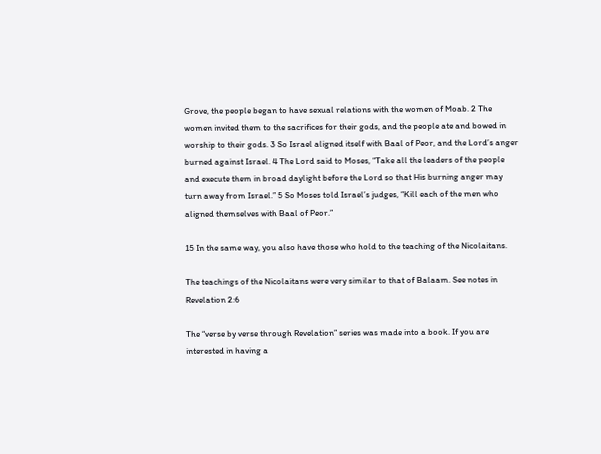Grove, the people began to have sexual relations with the women of Moab. 2 The women invited them to the sacrifices for their gods, and the people ate and bowed in worship to their gods. 3 So Israel aligned itself with Baal of Peor, and the Lord’s anger burned against Israel. 4 The Lord said to Moses, “Take all the leaders of the people and execute them in broad daylight before the Lord so that His burning anger may turn away from Israel.” 5 So Moses told Israel’s judges, “Kill each of the men who aligned themselves with Baal of Peor.”

15 In the same way, you also have those who hold to the teaching of the Nicolaitans.

The teachings of the Nicolaitans were very similar to that of Balaam. See notes in Revelation 2:6

The “verse by verse through Revelation” series was made into a book. If you are interested in having a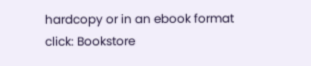hardcopy or in an ebook format click: Bookstore